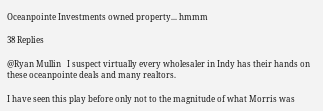Oceanpointe Investments owned property... hmmm

38 Replies

@Ryan Mullin   I suspect virtually every wholesaler in Indy has their hands on these oceanpointe deals and many realtors.

I have seen this play before only not to the magnitude of what Morris was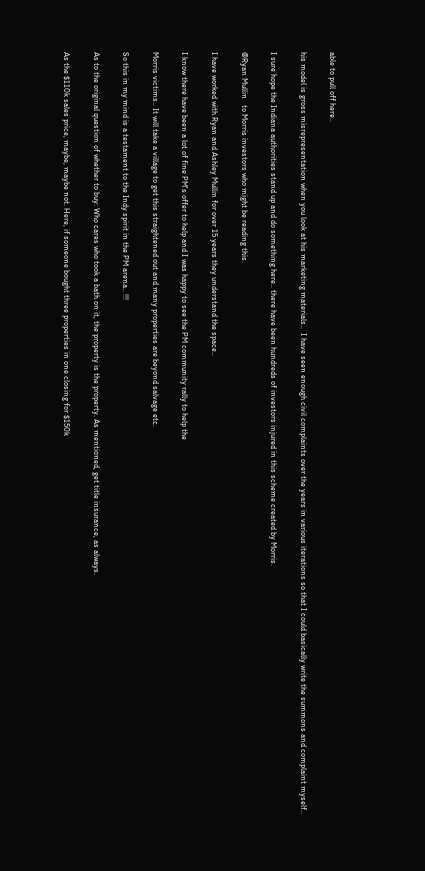able to pull off here..

his model is gross misrepresentation when you look at his marketing materials..  I have seen enough civil complaints over the years in various iterations so that I could basically write the summons and complaint myself..

I sure hope the Indiana authorities stand up and do something here.. there have been hundreds of investors injured in this scheme created by Morris.

@Ryan Mullin   to Morris investors who might be reading this.

I have worked with Ryan and Ashley Mullin for over 15 years they understand the space..

I know there have been a lot of fine PM's offer to help and I was happy to see the PM community rally to help the

Morris victims.. It will take a village to get this straightened out and many properties are beyond salvage etc.

So this in my mind is a testament to the Indy spirit in the PM arena.. !!!

As to the original question of whether to buy: Who cares who took a bath on it, the property is the property. As mentioned, get title insurance, as always.

As the $110k sales price, maybe, maybe not. Here, if someone bought three properties in one closing for $150k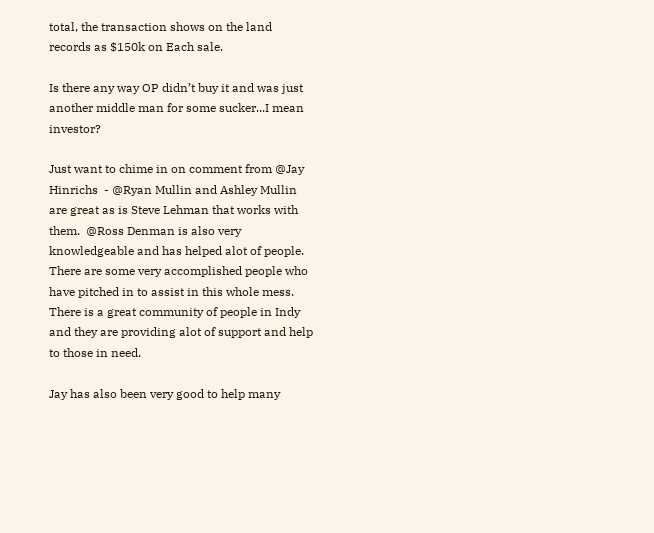total, the transaction shows on the land records as $150k on Each sale.

Is there any way OP didn’t buy it and was just another middle man for some sucker...I mean investor?

Just want to chime in on comment from @Jay Hinrichs  - @Ryan Mullin and Ashley Mullin are great as is Steve Lehman that works with them.  @Ross Denman is also very knowledgeable and has helped alot of people.  There are some very accomplished people who have pitched in to assist in this whole mess. There is a great community of people in Indy and they are providing alot of support and help to those in need.

Jay has also been very good to help many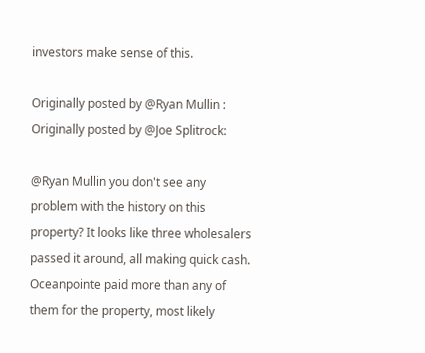investors make sense of this.

Originally posted by @Ryan Mullin :
Originally posted by @Joe Splitrock:

@Ryan Mullin you don't see any problem with the history on this property? It looks like three wholesalers passed it around, all making quick cash. Oceanpointe paid more than any of them for the property, most likely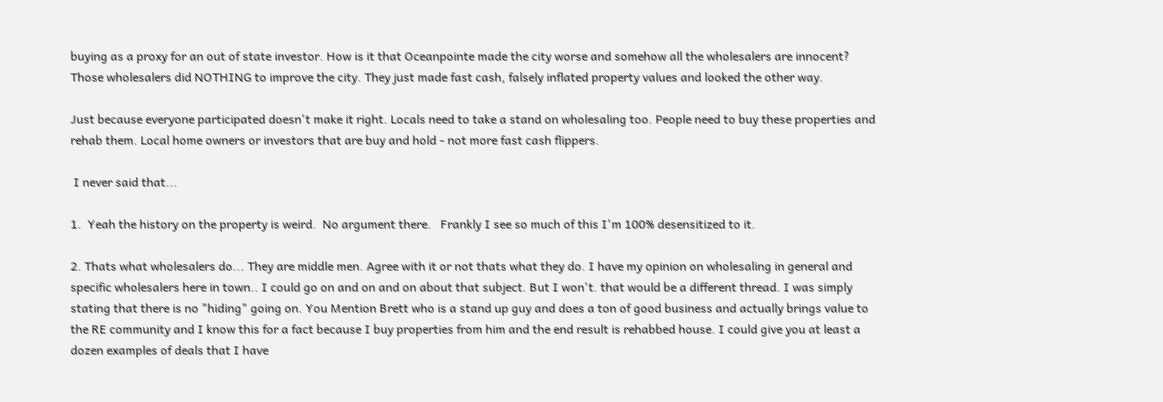buying as a proxy for an out of state investor. How is it that Oceanpointe made the city worse and somehow all the wholesalers are innocent? Those wholesalers did NOTHING to improve the city. They just made fast cash, falsely inflated property values and looked the other way.

Just because everyone participated doesn't make it right. Locals need to take a stand on wholesaling too. People need to buy these properties and rehab them. Local home owners or investors that are buy and hold - not more fast cash flippers.

 I never said that...

1.  Yeah the history on the property is weird.  No argument there.   Frankly I see so much of this I'm 100% desensitized to it.

2. Thats what wholesalers do... They are middle men. Agree with it or not thats what they do. I have my opinion on wholesaling in general and specific wholesalers here in town.. I could go on and on and on about that subject. But I won't. that would be a different thread. I was simply stating that there is no "hiding" going on. You Mention Brett who is a stand up guy and does a ton of good business and actually brings value to the RE community and I know this for a fact because I buy properties from him and the end result is rehabbed house. I could give you at least a dozen examples of deals that I have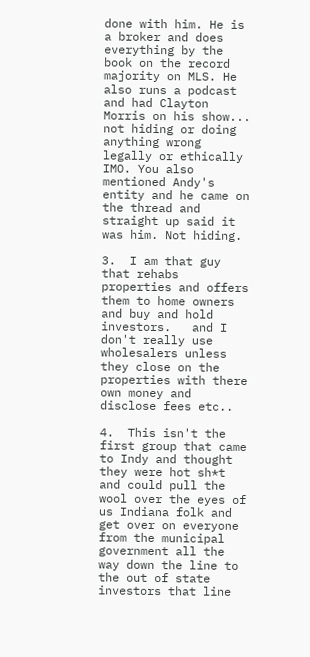done with him. He is a broker and does everything by the book on the record majority on MLS. He also runs a podcast and had Clayton Morris on his show... not hiding or doing anything wrong legally or ethically IMO. You also mentioned Andy's entity and he came on the thread and straight up said it was him. Not hiding.

3.  I am that guy that rehabs properties and offers them to home owners and buy and hold investors.   and I don't really use wholesalers unless they close on the properties with there own money and disclose fees etc..

4.  This isn't the first group that came to Indy and thought they were hot sh*t and could pull the wool over the eyes of us Indiana folk and get over on everyone from the municipal government all the way down the line to the out of state investors that line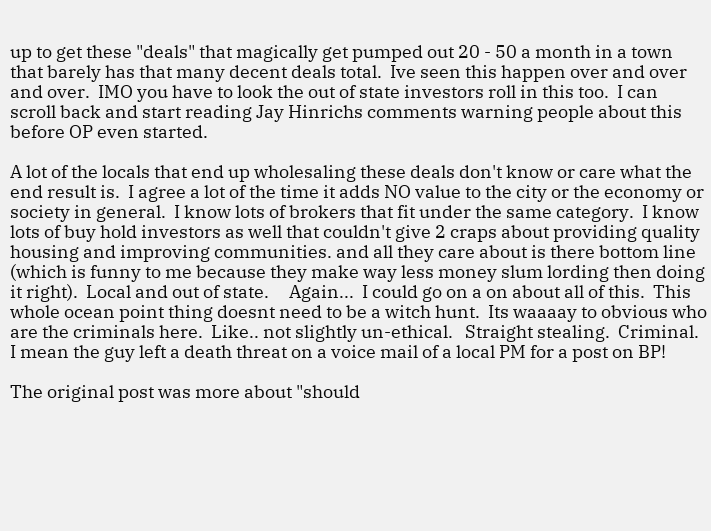up to get these "deals" that magically get pumped out 20 - 50 a month in a town that barely has that many decent deals total.  Ive seen this happen over and over and over.  IMO you have to look the out of state investors roll in this too.  I can scroll back and start reading Jay Hinrichs comments warning people about this before OP even started.

A lot of the locals that end up wholesaling these deals don't know or care what the end result is.  I agree a lot of the time it adds NO value to the city or the economy or society in general.  I know lots of brokers that fit under the same category.  I know lots of buy hold investors as well that couldn't give 2 craps about providing quality housing and improving communities. and all they care about is there bottom line (which is funny to me because they make way less money slum lording then doing it right).  Local and out of state.     Again...  I could go on a on about all of this.  This whole ocean point thing doesnt need to be a witch hunt.  Its waaaay to obvious who are the criminals here.  Like.. not slightly un-ethical.   Straight stealing.  Criminal.  I mean the guy left a death threat on a voice mail of a local PM for a post on BP!

The original post was more about "should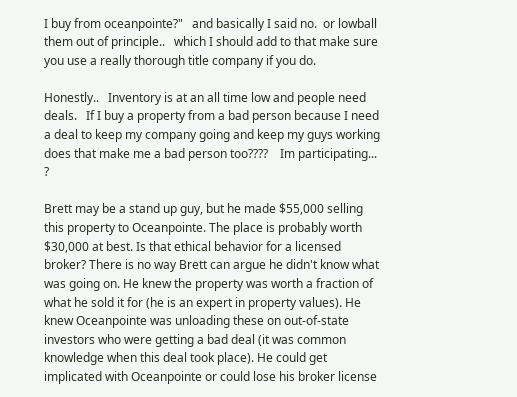I buy from oceanpointe?"   and basically I said no.  or lowball them out of principle..   which I should add to that make sure you use a really thorough title company if you do.

Honestly..   Inventory is at an all time low and people need deals.   If I buy a property from a bad person because I need a deal to keep my company going and keep my guys working does that make me a bad person too????    Im participating...   ?

Brett may be a stand up guy, but he made $55,000 selling this property to Oceanpointe. The place is probably worth $30,000 at best. Is that ethical behavior for a licensed broker? There is no way Brett can argue he didn't know what was going on. He knew the property was worth a fraction of what he sold it for (he is an expert in property values). He knew Oceanpointe was unloading these on out-of-state investors who were getting a bad deal (it was common knowledge when this deal took place). He could get implicated with Oceanpointe or could lose his broker license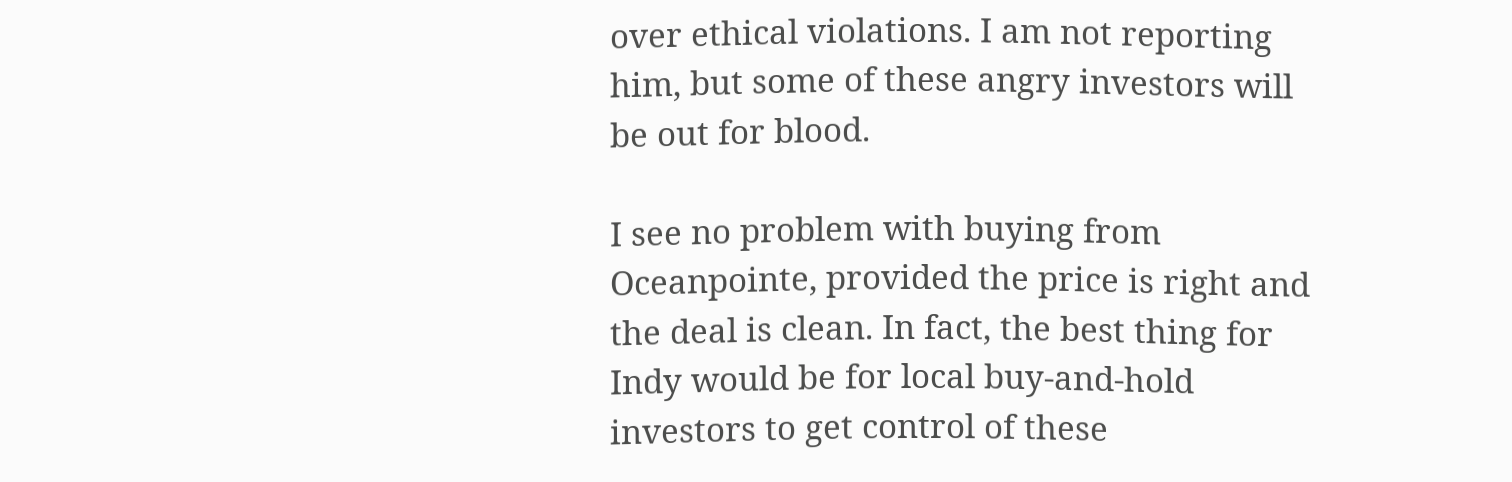over ethical violations. I am not reporting him, but some of these angry investors will be out for blood.

I see no problem with buying from Oceanpointe, provided the price is right and the deal is clean. In fact, the best thing for Indy would be for local buy-and-hold investors to get control of these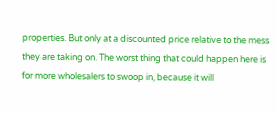properties. But only at a discounted price relative to the mess they are taking on. The worst thing that could happen here is for more wholesalers to swoop in, because it will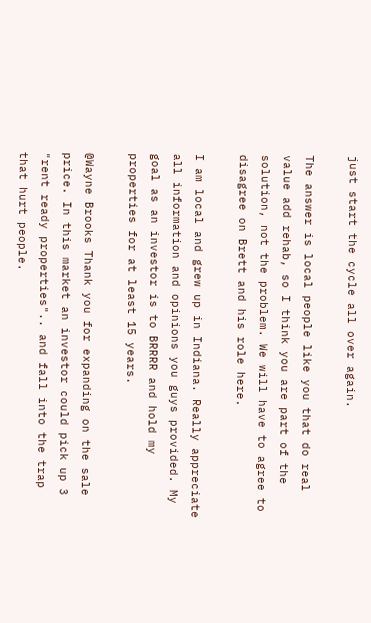just start the cycle all over again.

The answer is local people like you that do real value add rehab, so I think you are part of the solution, not the problem. We will have to agree to disagree on Brett and his role here.

I am local and grew up in Indiana. Really appreciate all information and opinions you guys provided. My goal as an investor is to BRRRR and hold my properties for at least 15 years.

@Wayne Brooks Thank you for expanding on the sale price. In this market an investor could pick up 3 "rent ready properties".. and fall into the trap that hurt people.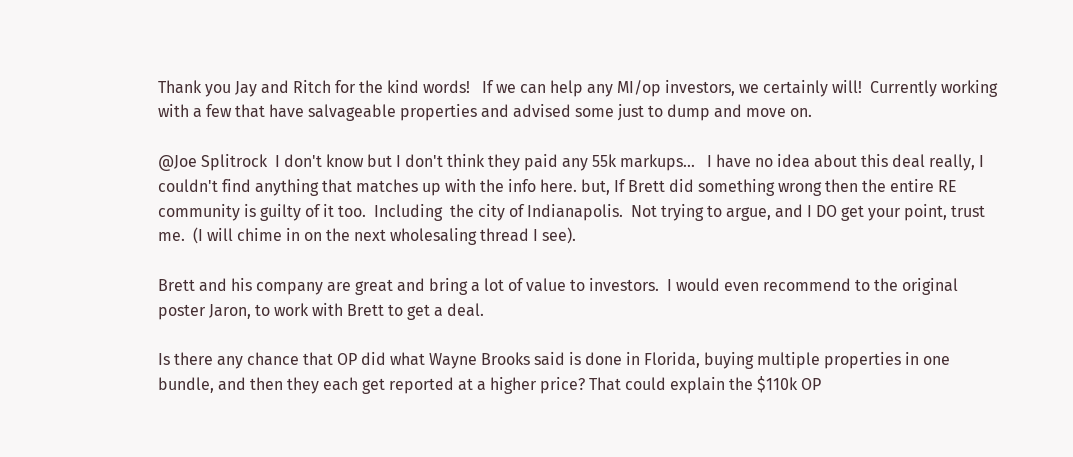Thank you Jay and Ritch for the kind words!   If we can help any MI/op investors, we certainly will!  Currently working with a few that have salvageable properties and advised some just to dump and move on.

@Joe Splitrock  I don't know but I don't think they paid any 55k markups...   I have no idea about this deal really, I couldn't find anything that matches up with the info here. but, If Brett did something wrong then the entire RE community is guilty of it too.  Including  the city of Indianapolis.  Not trying to argue, and I DO get your point, trust me.  (I will chime in on the next wholesaling thread I see).

Brett and his company are great and bring a lot of value to investors.  I would even recommend to the original poster Jaron, to work with Brett to get a deal.

Is there any chance that OP did what Wayne Brooks said is done in Florida, buying multiple properties in one bundle, and then they each get reported at a higher price? That could explain the $110k OP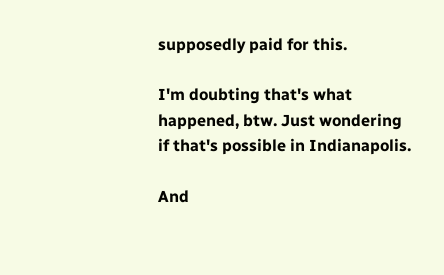supposedly paid for this.

I'm doubting that's what happened, btw. Just wondering if that's possible in Indianapolis.

And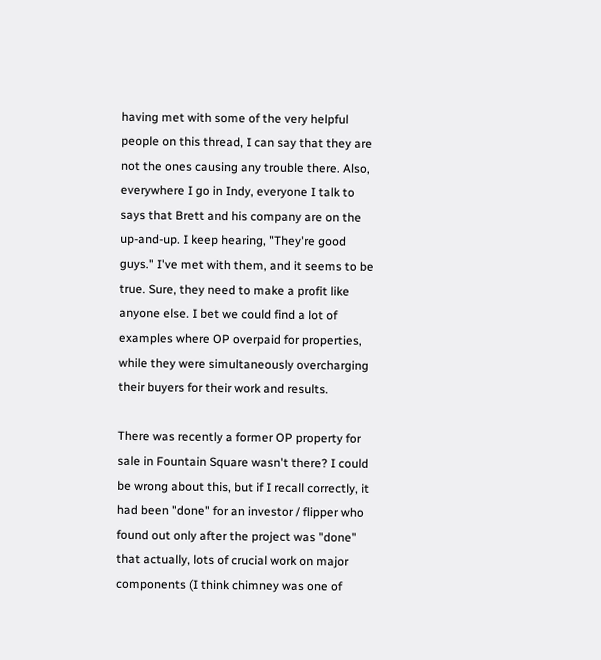having met with some of the very helpful people on this thread, I can say that they are not the ones causing any trouble there. Also, everywhere I go in Indy, everyone I talk to says that Brett and his company are on the up-and-up. I keep hearing, "They're good guys." I've met with them, and it seems to be true. Sure, they need to make a profit like anyone else. I bet we could find a lot of examples where OP overpaid for properties,  while they were simultaneously overcharging their buyers for their work and results.

There was recently a former OP property for sale in Fountain Square wasn't there? I could be wrong about this, but if I recall correctly, it had been "done" for an investor / flipper who found out only after the project was "done" that actually, lots of crucial work on major components (I think chimney was one of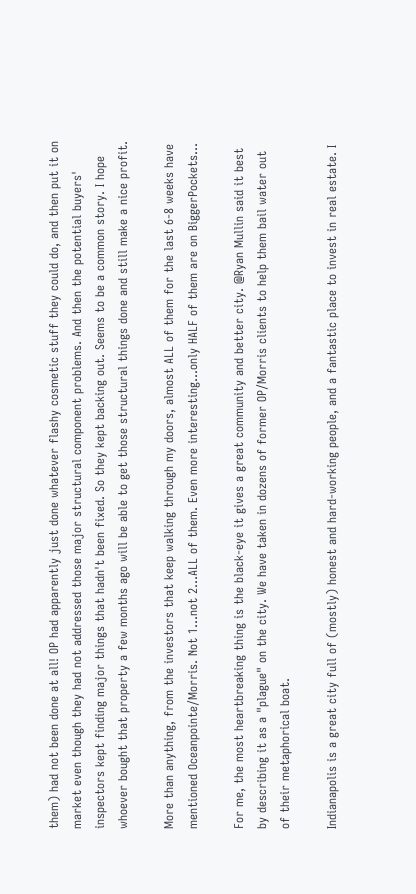them) had not been done at all! OP had apparently just done whatever flashy cosmetic stuff they could do, and then put it on market even though they had not addressed those major structural component problems. And then the potential buyers' inspectors kept finding major things that hadn't been fixed. So they kept backing out. Seems to be a common story. I hope whoever bought that property a few months ago will be able to get those structural things done and still make a nice profit.

More than anything, from the investors that keep walking through my doors, almost ALL of them for the last 6-8 weeks have mentioned Oceanpointe/Morris. Not 1...not 2...ALL of them. Even more interesting...only HALF of them are on BiggerPockets...

For me, the most heartbreaking thing is the black-eye it gives a great community and better city. @Ryan Mullin said it best by describing it as a "plague" on the city. We have taken in dozens of former OP/Morris clients to help them bail water out of their metaphorical boat.

Indianapolis is a great city full of (mostly) honest and hard-working people, and a fantastic place to invest in real estate. I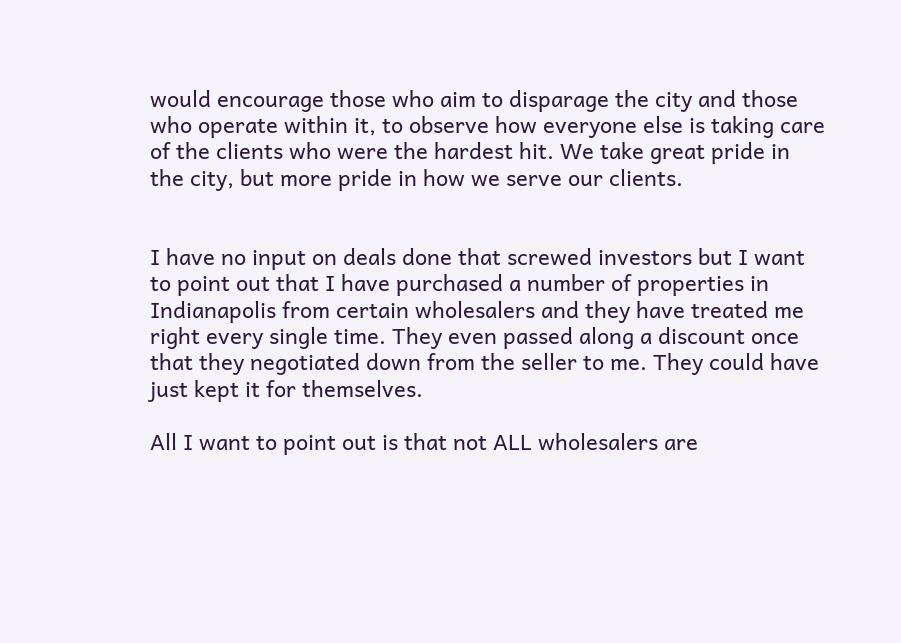would encourage those who aim to disparage the city and those who operate within it, to observe how everyone else is taking care of the clients who were the hardest hit. We take great pride in the city, but more pride in how we serve our clients.


I have no input on deals done that screwed investors but I want to point out that I have purchased a number of properties in Indianapolis from certain wholesalers and they have treated me right every single time. They even passed along a discount once that they negotiated down from the seller to me. They could have just kept it for themselves.

All I want to point out is that not ALL wholesalers are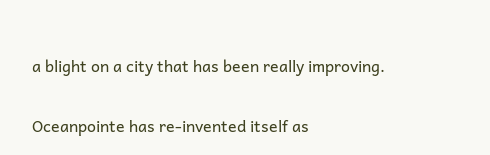a blight on a city that has been really improving.

Oceanpointe has re-invented itself as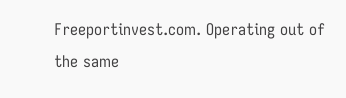Freeportinvest.com. Operating out of the same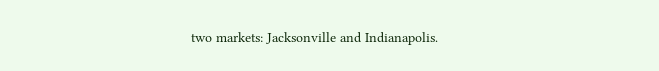two markets: Jacksonville and Indianapolis.